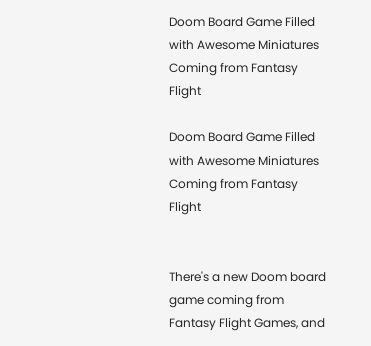Doom Board Game Filled with Awesome Miniatures Coming from Fantasy Flight

Doom Board Game Filled with Awesome Miniatures Coming from Fantasy Flight


There's a new Doom board game coming from Fantasy Flight Games, and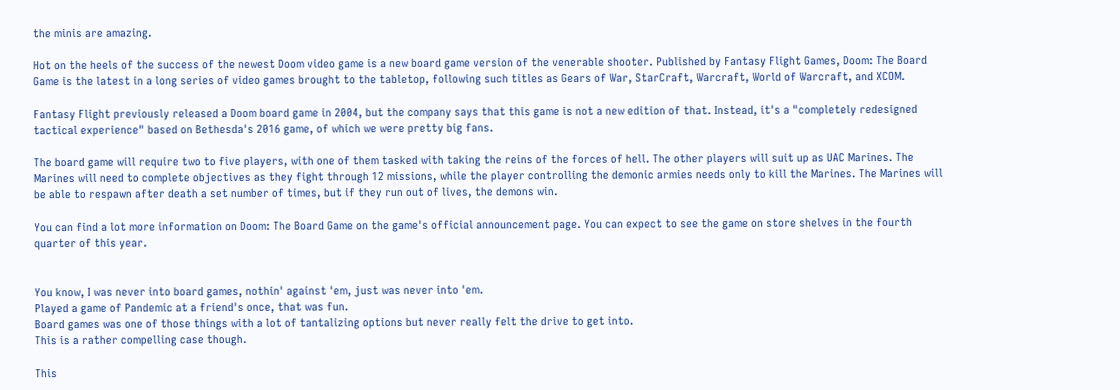the minis are amazing.

Hot on the heels of the success of the newest Doom video game is a new board game version of the venerable shooter. Published by Fantasy Flight Games, Doom: The Board Game is the latest in a long series of video games brought to the tabletop, following such titles as Gears of War, StarCraft, Warcraft, World of Warcraft, and XCOM.

Fantasy Flight previously released a Doom board game in 2004, but the company says that this game is not a new edition of that. Instead, it's a "completely redesigned tactical experience" based on Bethesda's 2016 game, of which we were pretty big fans.

The board game will require two to five players, with one of them tasked with taking the reins of the forces of hell. The other players will suit up as UAC Marines. The Marines will need to complete objectives as they fight through 12 missions, while the player controlling the demonic armies needs only to kill the Marines. The Marines will be able to respawn after death a set number of times, but if they run out of lives, the demons win.

You can find a lot more information on Doom: The Board Game on the game's official announcement page. You can expect to see the game on store shelves in the fourth quarter of this year.


You know, I was never into board games, nothin' against 'em, just was never into 'em.
Played a game of Pandemic at a friend's once, that was fun.
Board games was one of those things with a lot of tantalizing options but never really felt the drive to get into.
This is a rather compelling case though.

This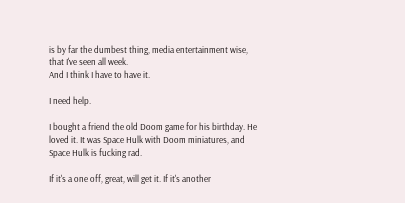is by far the dumbest thing, media entertainment wise, that I've seen all week.
And I think I have to have it.

I need help.

I bought a friend the old Doom game for his birthday. He loved it. It was Space Hulk with Doom miniatures, and Space Hulk is fucking rad.

If it's a one off, great, will get it. If it's another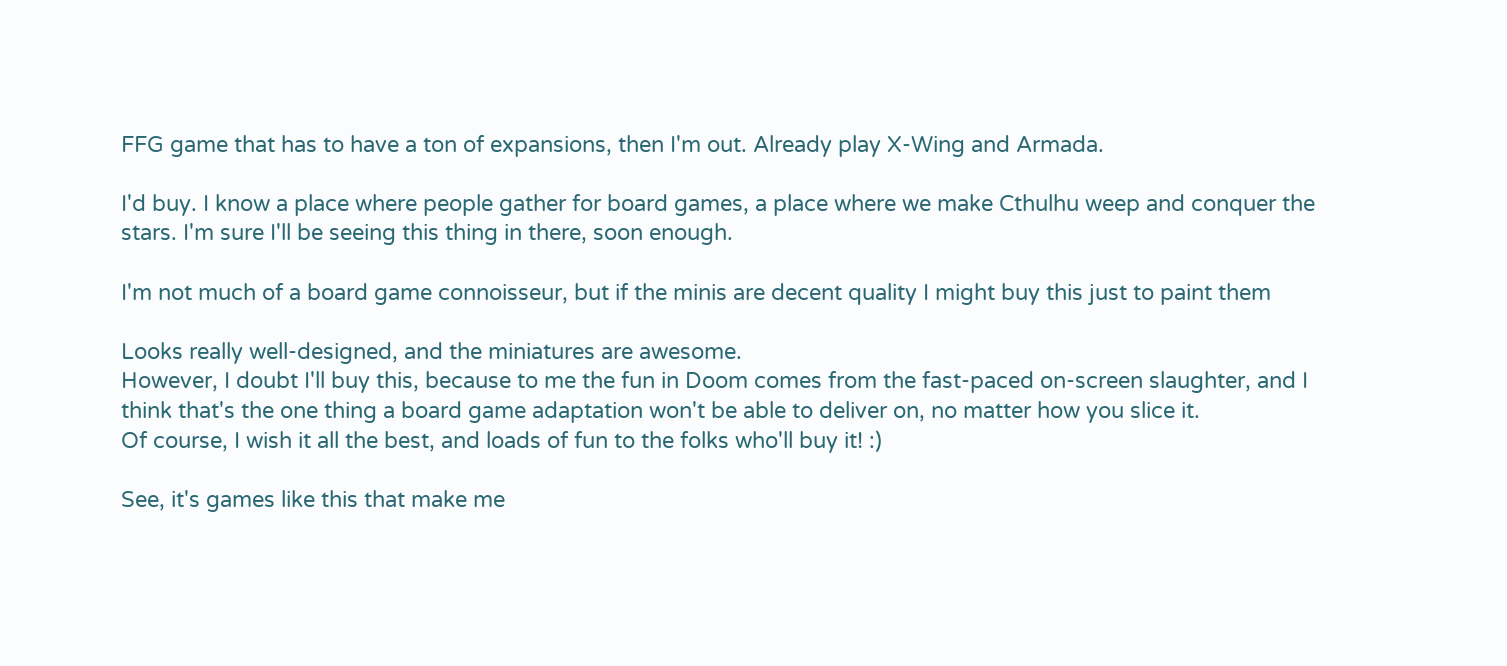FFG game that has to have a ton of expansions, then I'm out. Already play X-Wing and Armada.

I'd buy. I know a place where people gather for board games, a place where we make Cthulhu weep and conquer the stars. I'm sure I'll be seeing this thing in there, soon enough.

I'm not much of a board game connoisseur, but if the minis are decent quality I might buy this just to paint them

Looks really well-designed, and the miniatures are awesome.
However, I doubt I'll buy this, because to me the fun in Doom comes from the fast-paced on-screen slaughter, and I think that's the one thing a board game adaptation won't be able to deliver on, no matter how you slice it.
Of course, I wish it all the best, and loads of fun to the folks who'll buy it! :)

See, it's games like this that make me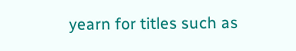yearn for titles such as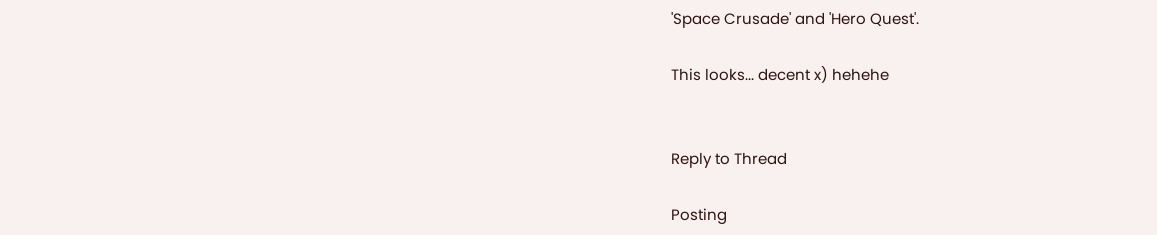'Space Crusade' and 'Hero Quest'.

This looks... decent x) hehehe


Reply to Thread

Posting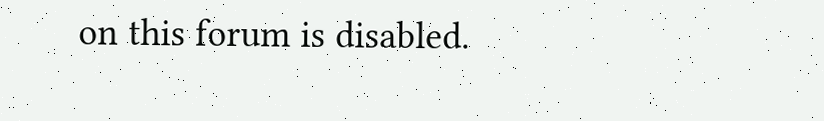on this forum is disabled.